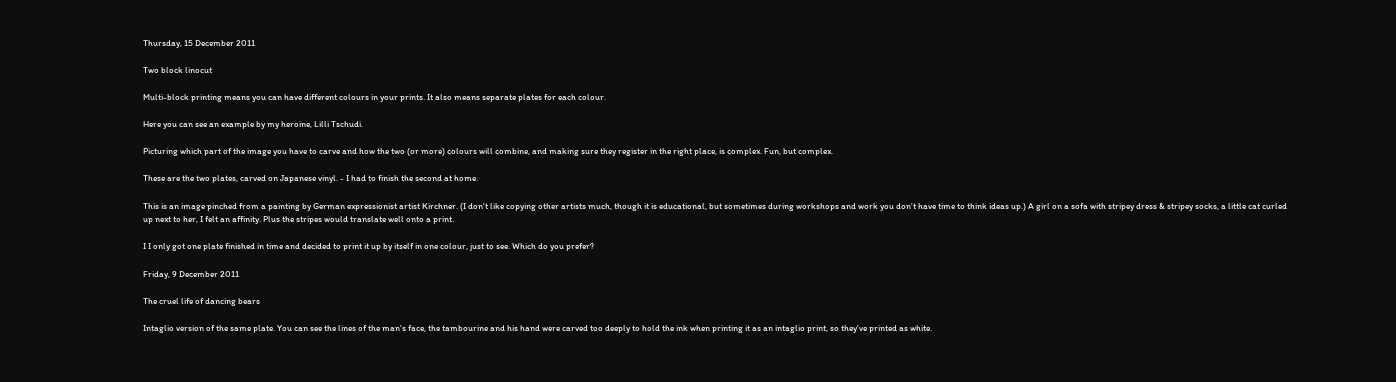Thursday, 15 December 2011

Two block linocut

Multi-block printing means you can have different colours in your prints. It also means separate plates for each colour.

Here you can see an example by my heroine, Lilli Tschudi.

Picturing which part of the image you have to carve and how the two (or more) colours will combine, and making sure they register in the right place, is complex. Fun, but complex.

These are the two plates, carved on Japanese vinyl. - I had to finish the second at home.

This is an image pinched from a painting by German expressionist artist Kirchner. (I don't like copying other artists much, though it is educational, but sometimes during workshops and work you don't have time to think ideas up.) A girl on a sofa with stripey dress & stripey socks, a little cat curled up next to her, I felt an affinity. Plus the stripes would translate well onto a print.

I I only got one plate finished in time and decided to print it up by itself in one colour, just to see. Which do you prefer?

Friday, 9 December 2011

The cruel life of dancing bears

Intaglio version of the same plate. You can see the lines of the man's face, the tambourine and his hand were carved too deeply to hold the ink when printing it as an intaglio print, so they've printed as white.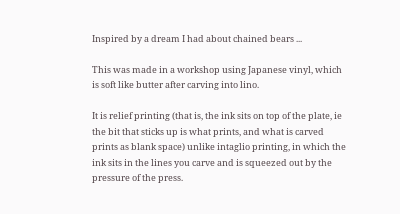Inspired by a dream I had about chained bears ...

This was made in a workshop using Japanese vinyl, which is soft like butter after carving into lino.

It is relief printing (that is, the ink sits on top of the plate, ie the bit that sticks up is what prints, and what is carved prints as blank space) unlike intaglio printing, in which the ink sits in the lines you carve and is squeezed out by the pressure of the press.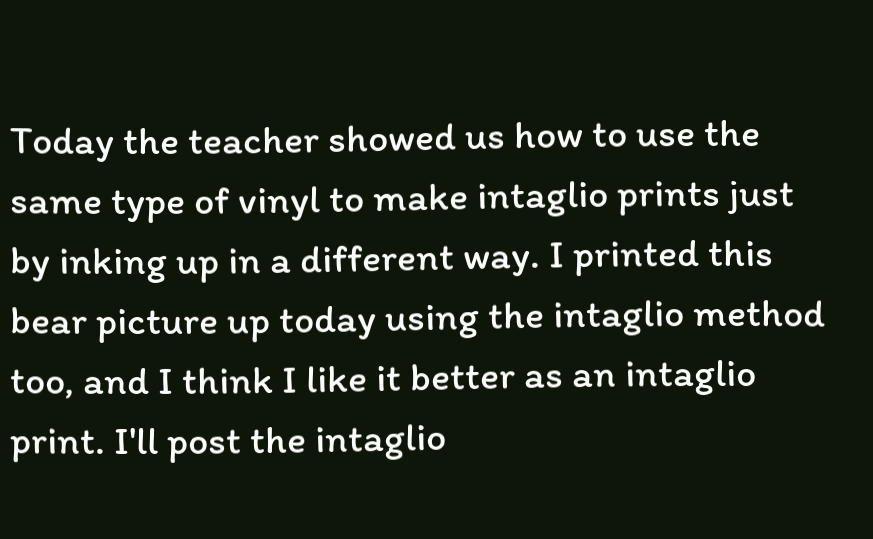Today the teacher showed us how to use the same type of vinyl to make intaglio prints just by inking up in a different way. I printed this bear picture up today using the intaglio method too, and I think I like it better as an intaglio print. I'll post the intaglio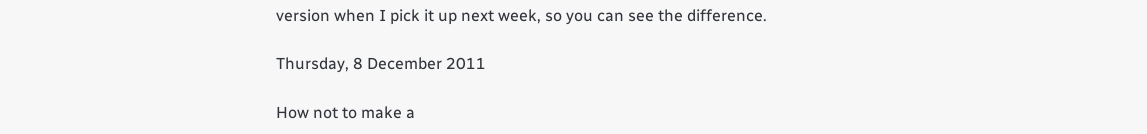version when I pick it up next week, so you can see the difference.

Thursday, 8 December 2011

How not to make a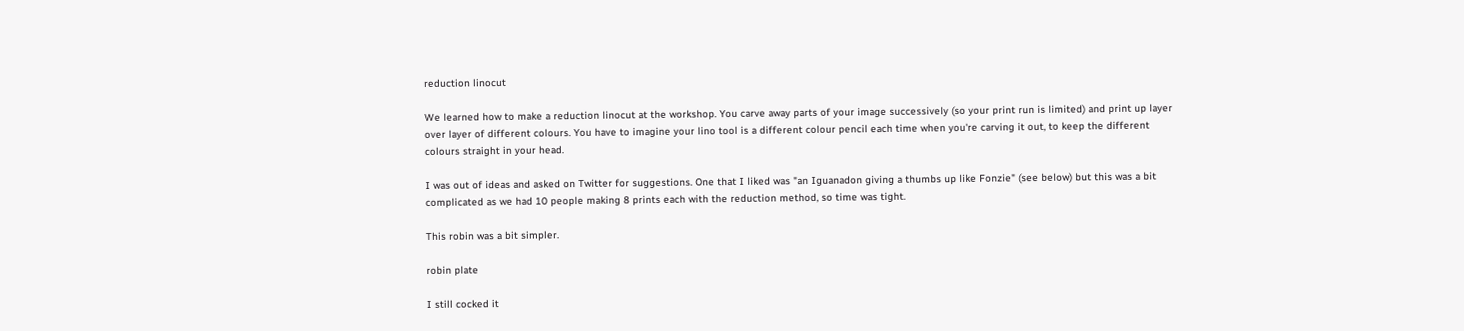reduction linocut

We learned how to make a reduction linocut at the workshop. You carve away parts of your image successively (so your print run is limited) and print up layer over layer of different colours. You have to imagine your lino tool is a different colour pencil each time when you're carving it out, to keep the different colours straight in your head.

I was out of ideas and asked on Twitter for suggestions. One that I liked was "an Iguanadon giving a thumbs up like Fonzie" (see below) but this was a bit complicated as we had 10 people making 8 prints each with the reduction method, so time was tight.

This robin was a bit simpler.

robin plate

I still cocked it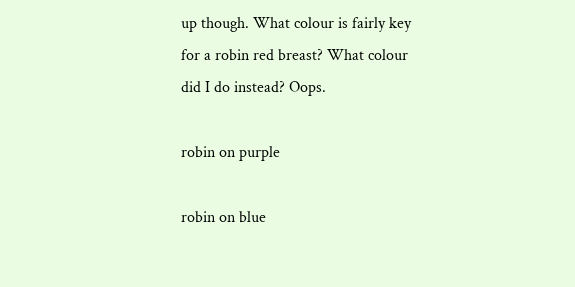up though. What colour is fairly key for a robin red breast? What colour did I do instead? Oops.

robin on purple

robin on blue